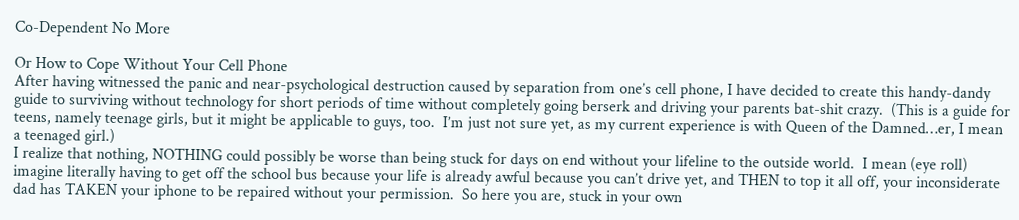Co-Dependent No More

Or How to Cope Without Your Cell Phone
After having witnessed the panic and near-psychological destruction caused by separation from one’s cell phone, I have decided to create this handy-dandy guide to surviving without technology for short periods of time without completely going berserk and driving your parents bat-shit crazy.  (This is a guide for teens, namely teenage girls, but it might be applicable to guys, too.  I’m just not sure yet, as my current experience is with Queen of the Damned…er, I mean a teenaged girl.)
I realize that nothing, NOTHING could possibly be worse than being stuck for days on end without your lifeline to the outside world.  I mean (eye roll) imagine literally having to get off the school bus because your life is already awful because you can’t drive yet, and THEN to top it all off, your inconsiderate dad has TAKEN your iphone to be repaired without your permission.  So here you are, stuck in your own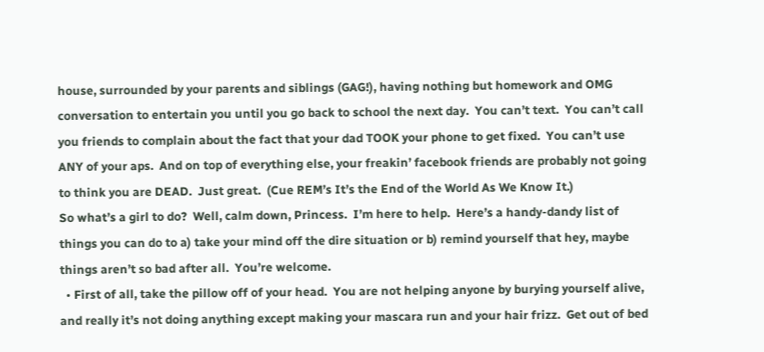house, surrounded by your parents and siblings (GAG!), having nothing but homework and OMG conversation to entertain you until you go back to school the next day.  You can’t text.  You can’t call you friends to complain about the fact that your dad TOOK your phone to get fixed.  You can’t use ANY of your aps.  And on top of everything else, your freakin’ facebook friends are probably not going to think you are DEAD.  Just great.  (Cue REM’s It’s the End of the World As We Know It.)
So what’s a girl to do?  Well, calm down, Princess.  I’m here to help.  Here’s a handy-dandy list of things you can do to a) take your mind off the dire situation or b) remind yourself that hey, maybe things aren’t so bad after all.  You’re welcome.
  • First of all, take the pillow off of your head.  You are not helping anyone by burying yourself alive, and really it’s not doing anything except making your mascara run and your hair frizz.  Get out of bed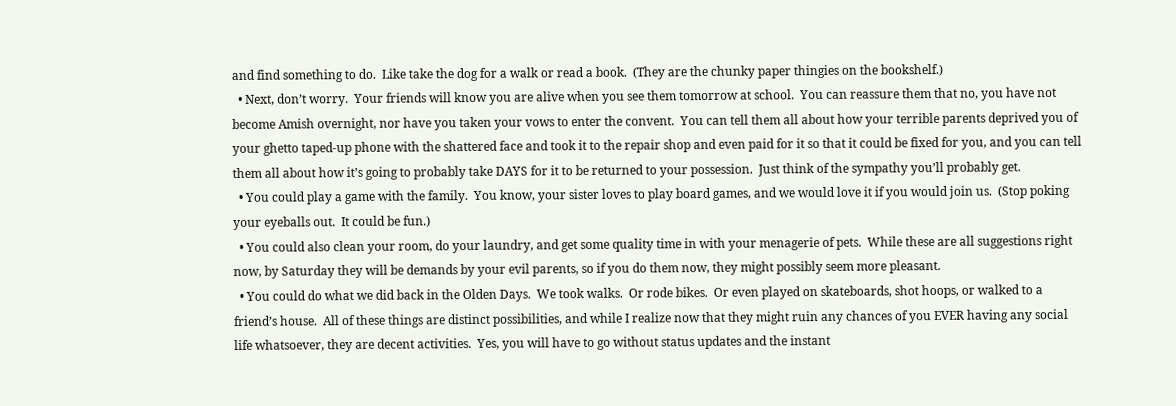and find something to do.  Like take the dog for a walk or read a book.  (They are the chunky paper thingies on the bookshelf.)
  • Next, don’t worry.  Your friends will know you are alive when you see them tomorrow at school.  You can reassure them that no, you have not become Amish overnight, nor have you taken your vows to enter the convent.  You can tell them all about how your terrible parents deprived you of your ghetto taped-up phone with the shattered face and took it to the repair shop and even paid for it so that it could be fixed for you, and you can tell them all about how it’s going to probably take DAYS for it to be returned to your possession.  Just think of the sympathy you’ll probably get.
  • You could play a game with the family.  You know, your sister loves to play board games, and we would love it if you would join us.  (Stop poking your eyeballs out.  It could be fun.)
  • You could also clean your room, do your laundry, and get some quality time in with your menagerie of pets.  While these are all suggestions right now, by Saturday they will be demands by your evil parents, so if you do them now, they might possibly seem more pleasant.
  • You could do what we did back in the Olden Days.  We took walks.  Or rode bikes.  Or even played on skateboards, shot hoops, or walked to a friend’s house.  All of these things are distinct possibilities, and while I realize now that they might ruin any chances of you EVER having any social life whatsoever, they are decent activities.  Yes, you will have to go without status updates and the instant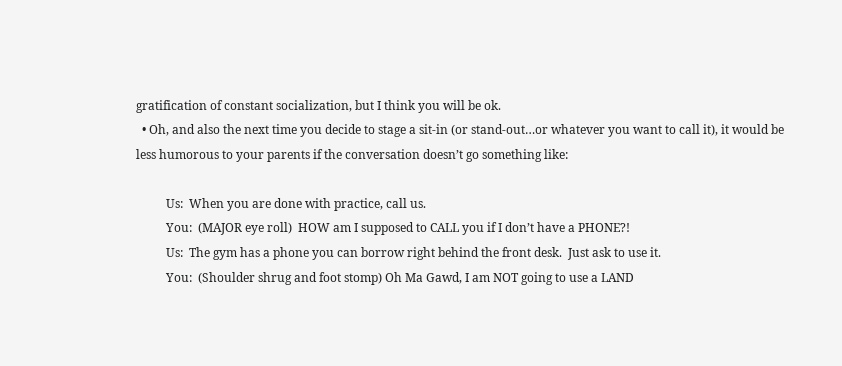gratification of constant socialization, but I think you will be ok.
  • Oh, and also the next time you decide to stage a sit-in (or stand-out…or whatever you want to call it), it would be less humorous to your parents if the conversation doesn’t go something like:

          Us:  When you are done with practice, call us.
          You:  (MAJOR eye roll)  HOW am I supposed to CALL you if I don’t have a PHONE?!
          Us:  The gym has a phone you can borrow right behind the front desk.  Just ask to use it.
          You:  (Shoulder shrug and foot stomp) Oh Ma Gawd, I am NOT going to use a LAND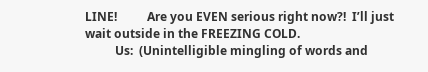LINE!          Are you EVEN serious right now?!  I’ll just wait outside in the FREEZING COLD.
          Us:  (Unintelligible mingling of words and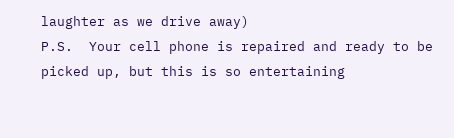laughter as we drive away)
P.S.  Your cell phone is repaired and ready to be picked up, but this is so entertaining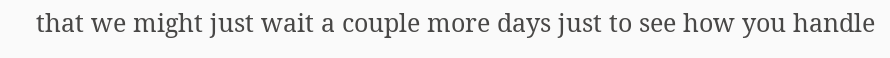that we might just wait a couple more days just to see how you handle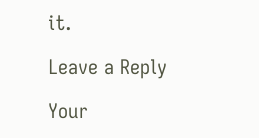it.

Leave a Reply

Your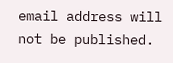email address will not be published.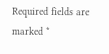Required fields are marked *